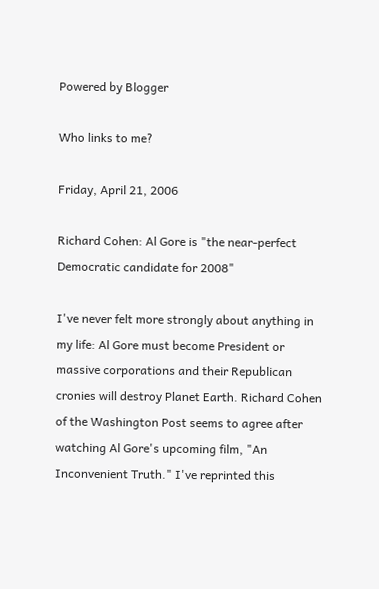Powered by Blogger

Who links to me?

Friday, April 21, 2006

Richard Cohen: Al Gore is "the near-perfect Democratic candidate for 2008"

I've never felt more strongly about anything in my life: Al Gore must become President or massive corporations and their Republican cronies will destroy Planet Earth. Richard Cohen of the Washington Post seems to agree after watching Al Gore's upcoming film, "An Inconvenient Truth." I've reprinted this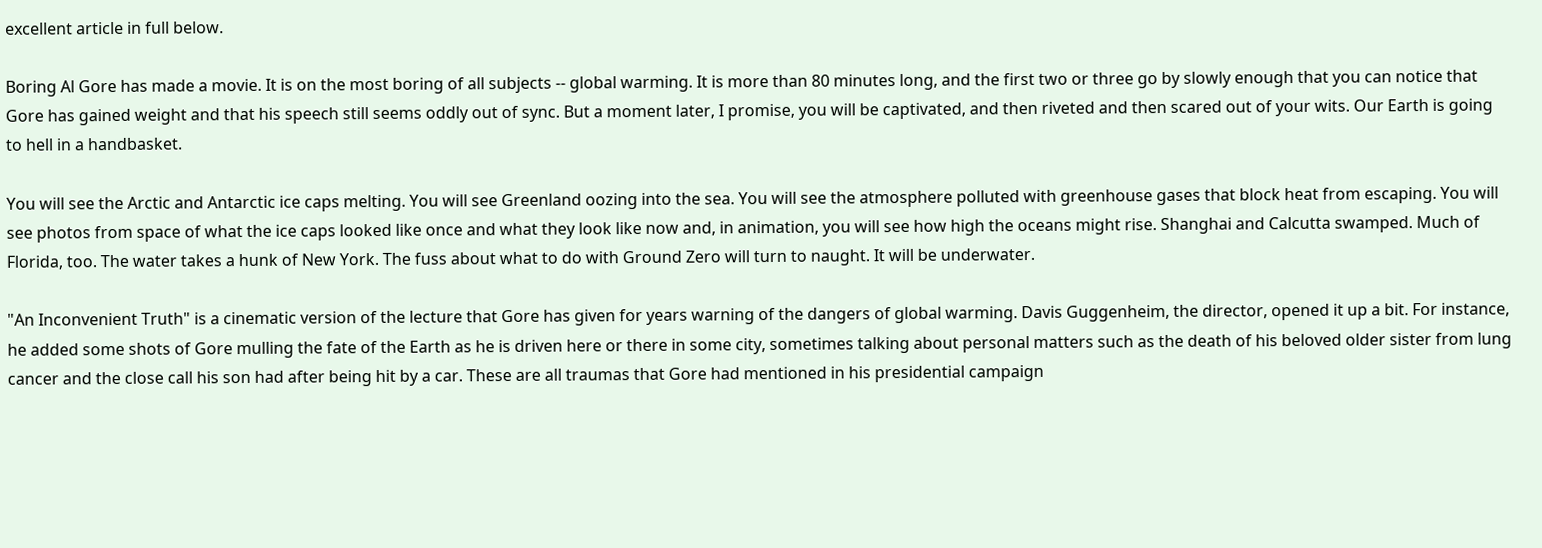excellent article in full below.

Boring Al Gore has made a movie. It is on the most boring of all subjects -- global warming. It is more than 80 minutes long, and the first two or three go by slowly enough that you can notice that Gore has gained weight and that his speech still seems oddly out of sync. But a moment later, I promise, you will be captivated, and then riveted and then scared out of your wits. Our Earth is going to hell in a handbasket.

You will see the Arctic and Antarctic ice caps melting. You will see Greenland oozing into the sea. You will see the atmosphere polluted with greenhouse gases that block heat from escaping. You will see photos from space of what the ice caps looked like once and what they look like now and, in animation, you will see how high the oceans might rise. Shanghai and Calcutta swamped. Much of Florida, too. The water takes a hunk of New York. The fuss about what to do with Ground Zero will turn to naught. It will be underwater.

"An Inconvenient Truth" is a cinematic version of the lecture that Gore has given for years warning of the dangers of global warming. Davis Guggenheim, the director, opened it up a bit. For instance, he added some shots of Gore mulling the fate of the Earth as he is driven here or there in some city, sometimes talking about personal matters such as the death of his beloved older sister from lung cancer and the close call his son had after being hit by a car. These are all traumas that Gore had mentioned in his presidential campaign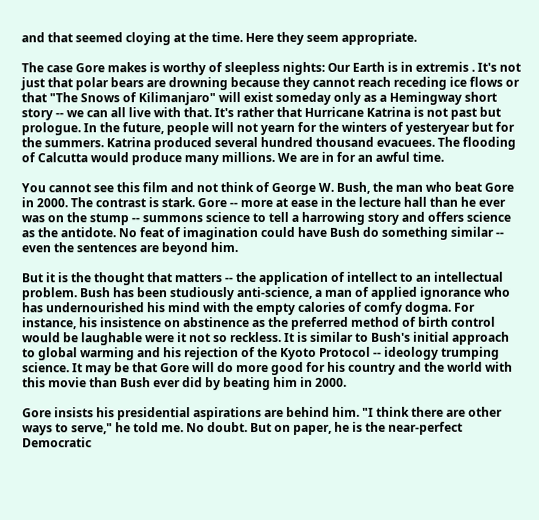and that seemed cloying at the time. Here they seem appropriate.

The case Gore makes is worthy of sleepless nights: Our Earth is in extremis . It's not just that polar bears are drowning because they cannot reach receding ice flows or that "The Snows of Kilimanjaro" will exist someday only as a Hemingway short story -- we can all live with that. It's rather that Hurricane Katrina is not past but prologue. In the future, people will not yearn for the winters of yesteryear but for the summers. Katrina produced several hundred thousand evacuees. The flooding of Calcutta would produce many millions. We are in for an awful time.

You cannot see this film and not think of George W. Bush, the man who beat Gore in 2000. The contrast is stark. Gore -- more at ease in the lecture hall than he ever was on the stump -- summons science to tell a harrowing story and offers science as the antidote. No feat of imagination could have Bush do something similar -- even the sentences are beyond him.

But it is the thought that matters -- the application of intellect to an intellectual problem. Bush has been studiously anti-science, a man of applied ignorance who has undernourished his mind with the empty calories of comfy dogma. For instance, his insistence on abstinence as the preferred method of birth control would be laughable were it not so reckless. It is similar to Bush's initial approach to global warming and his rejection of the Kyoto Protocol -- ideology trumping science. It may be that Gore will do more good for his country and the world with this movie than Bush ever did by beating him in 2000.

Gore insists his presidential aspirations are behind him. "I think there are other ways to serve," he told me. No doubt. But on paper, he is the near-perfect Democratic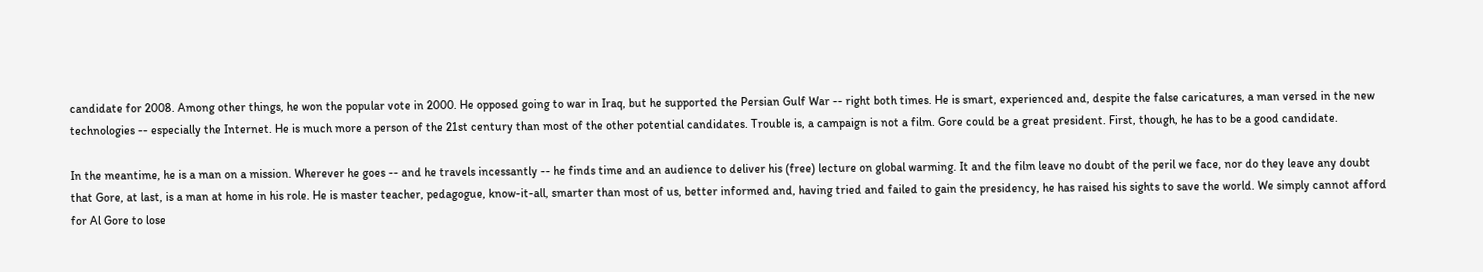candidate for 2008. Among other things, he won the popular vote in 2000. He opposed going to war in Iraq, but he supported the Persian Gulf War -- right both times. He is smart, experienced and, despite the false caricatures, a man versed in the new technologies -- especially the Internet. He is much more a person of the 21st century than most of the other potential candidates. Trouble is, a campaign is not a film. Gore could be a great president. First, though, he has to be a good candidate.

In the meantime, he is a man on a mission. Wherever he goes -- and he travels incessantly -- he finds time and an audience to deliver his (free) lecture on global warming. It and the film leave no doubt of the peril we face, nor do they leave any doubt that Gore, at last, is a man at home in his role. He is master teacher, pedagogue, know-it-all, smarter than most of us, better informed and, having tried and failed to gain the presidency, he has raised his sights to save the world. We simply cannot afford for Al Gore to lose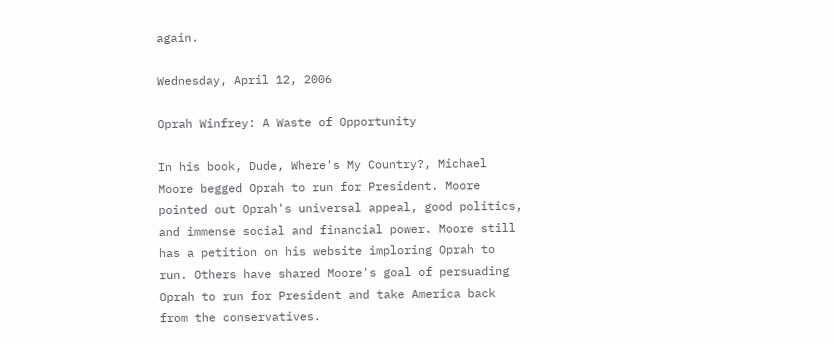again.

Wednesday, April 12, 2006

Oprah Winfrey: A Waste of Opportunity

In his book, Dude, Where's My Country?, Michael Moore begged Oprah to run for President. Moore pointed out Oprah's universal appeal, good politics, and immense social and financial power. Moore still has a petition on his website imploring Oprah to run. Others have shared Moore's goal of persuading Oprah to run for President and take America back from the conservatives.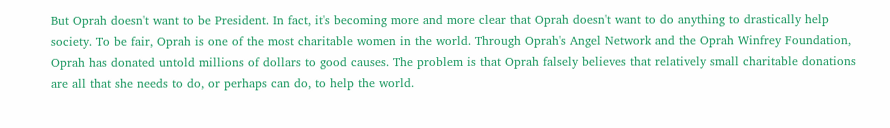But Oprah doesn't want to be President. In fact, it's becoming more and more clear that Oprah doesn't want to do anything to drastically help society. To be fair, Oprah is one of the most charitable women in the world. Through Oprah's Angel Network and the Oprah Winfrey Foundation, Oprah has donated untold millions of dollars to good causes. The problem is that Oprah falsely believes that relatively small charitable donations are all that she needs to do, or perhaps can do, to help the world.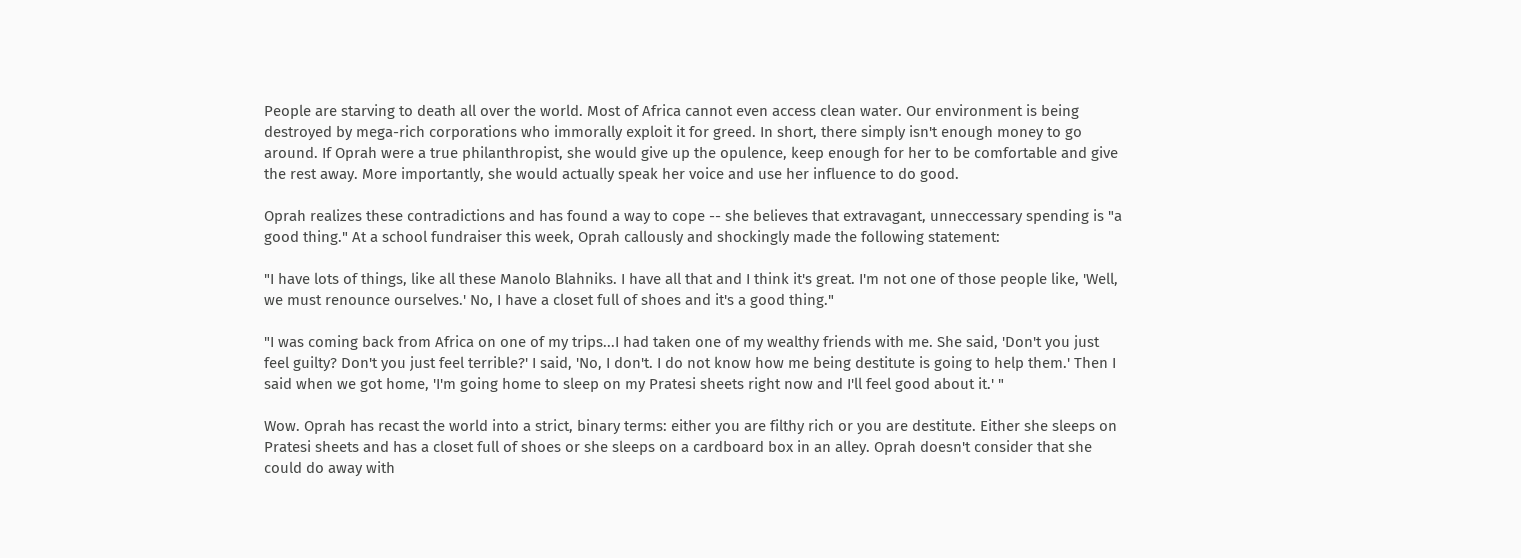People are starving to death all over the world. Most of Africa cannot even access clean water. Our environment is being destroyed by mega-rich corporations who immorally exploit it for greed. In short, there simply isn't enough money to go around. If Oprah were a true philanthropist, she would give up the opulence, keep enough for her to be comfortable and give the rest away. More importantly, she would actually speak her voice and use her influence to do good.

Oprah realizes these contradictions and has found a way to cope -- she believes that extravagant, unneccessary spending is "a good thing." At a school fundraiser this week, Oprah callously and shockingly made the following statement:

"I have lots of things, like all these Manolo Blahniks. I have all that and I think it's great. I'm not one of those people like, 'Well, we must renounce ourselves.' No, I have a closet full of shoes and it's a good thing."

"I was coming back from Africa on one of my trips...I had taken one of my wealthy friends with me. She said, 'Don't you just feel guilty? Don't you just feel terrible?' I said, 'No, I don't. I do not know how me being destitute is going to help them.' Then I said when we got home, 'I'm going home to sleep on my Pratesi sheets right now and I'll feel good about it.' "

Wow. Oprah has recast the world into a strict, binary terms: either you are filthy rich or you are destitute. Either she sleeps on Pratesi sheets and has a closet full of shoes or she sleeps on a cardboard box in an alley. Oprah doesn't consider that she could do away with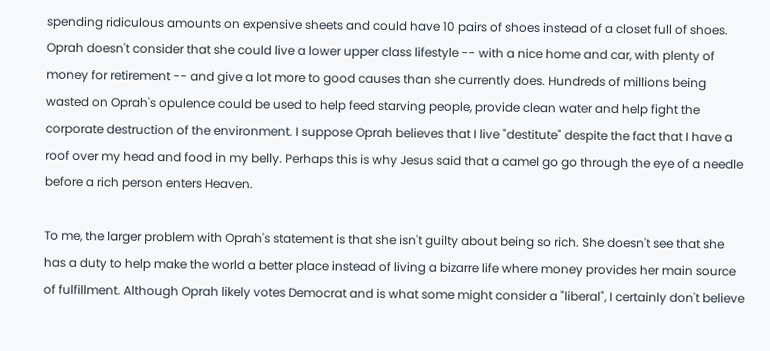spending ridiculous amounts on expensive sheets and could have 10 pairs of shoes instead of a closet full of shoes. Oprah doesn't consider that she could live a lower upper class lifestyle -- with a nice home and car, with plenty of money for retirement -- and give a lot more to good causes than she currently does. Hundreds of millions being wasted on Oprah's opulence could be used to help feed starving people, provide clean water and help fight the corporate destruction of the environment. I suppose Oprah believes that I live "destitute" despite the fact that I have a roof over my head and food in my belly. Perhaps this is why Jesus said that a camel go go through the eye of a needle before a rich person enters Heaven.

To me, the larger problem with Oprah's statement is that she isn't guilty about being so rich. She doesn't see that she has a duty to help make the world a better place instead of living a bizarre life where money provides her main source of fulfillment. Although Oprah likely votes Democrat and is what some might consider a "liberal", I certainly don't believe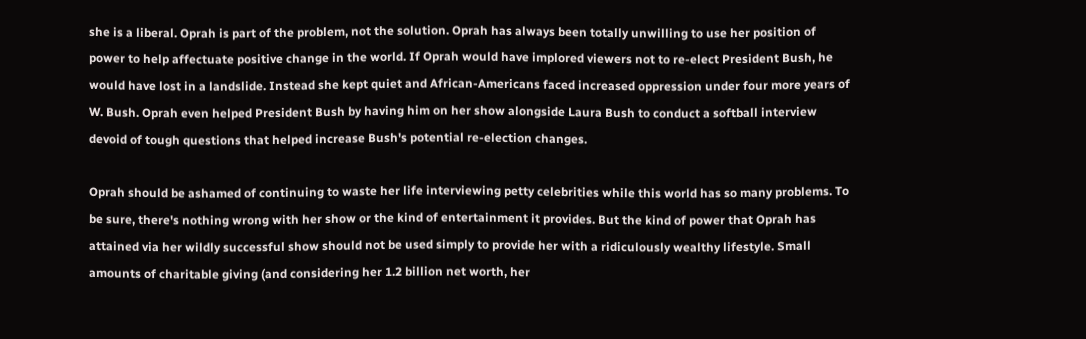she is a liberal. Oprah is part of the problem, not the solution. Oprah has always been totally unwilling to use her position of power to help affectuate positive change in the world. If Oprah would have implored viewers not to re-elect President Bush, he would have lost in a landslide. Instead she kept quiet and African-Americans faced increased oppression under four more years of W. Bush. Oprah even helped President Bush by having him on her show alongside Laura Bush to conduct a softball interview devoid of tough questions that helped increase Bush's potential re-election changes.

Oprah should be ashamed of continuing to waste her life interviewing petty celebrities while this world has so many problems. To be sure, there's nothing wrong with her show or the kind of entertainment it provides. But the kind of power that Oprah has attained via her wildly successful show should not be used simply to provide her with a ridiculously wealthy lifestyle. Small amounts of charitable giving (and considering her 1.2 billion net worth, her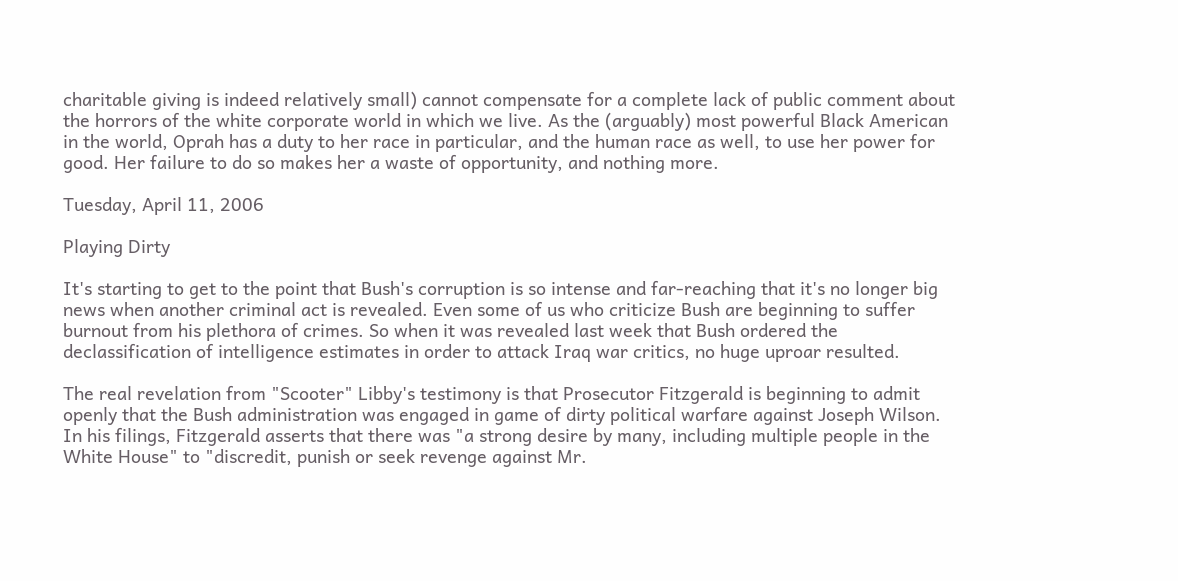charitable giving is indeed relatively small) cannot compensate for a complete lack of public comment about the horrors of the white corporate world in which we live. As the (arguably) most powerful Black American in the world, Oprah has a duty to her race in particular, and the human race as well, to use her power for good. Her failure to do so makes her a waste of opportunity, and nothing more.

Tuesday, April 11, 2006

Playing Dirty

It's starting to get to the point that Bush's corruption is so intense and far-reaching that it's no longer big news when another criminal act is revealed. Even some of us who criticize Bush are beginning to suffer burnout from his plethora of crimes. So when it was revealed last week that Bush ordered the declassification of intelligence estimates in order to attack Iraq war critics, no huge uproar resulted.

The real revelation from "Scooter" Libby's testimony is that Prosecutor Fitzgerald is beginning to admit openly that the Bush administration was engaged in game of dirty political warfare against Joseph Wilson. In his filings, Fitzgerald asserts that there was "a strong desire by many, including multiple people in the White House" to "discredit, punish or seek revenge against Mr.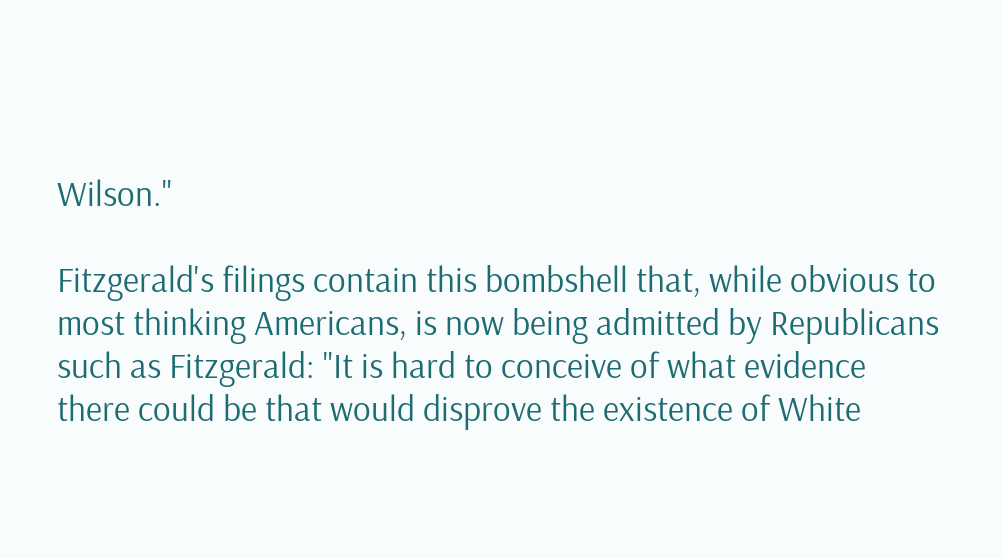Wilson."

Fitzgerald's filings contain this bombshell that, while obvious to most thinking Americans, is now being admitted by Republicans such as Fitzgerald: "It is hard to conceive of what evidence there could be that would disprove the existence of White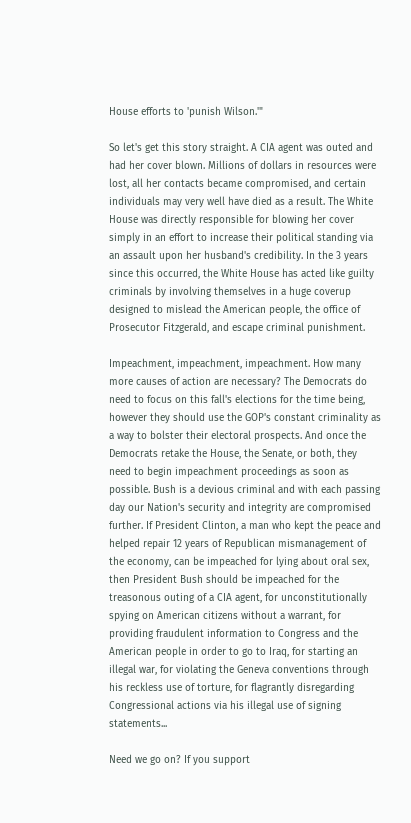House efforts to 'punish Wilson.'"

So let's get this story straight. A CIA agent was outed and had her cover blown. Millions of dollars in resources were lost, all her contacts became compromised, and certain individuals may very well have died as a result. The White House was directly responsible for blowing her cover simply in an effort to increase their political standing via an assault upon her husband's credibility. In the 3 years since this occurred, the White House has acted like guilty criminals by involving themselves in a huge coverup designed to mislead the American people, the office of Prosecutor Fitzgerald, and escape criminal punishment.

Impeachment, impeachment, impeachment. How many more causes of action are necessary? The Democrats do need to focus on this fall's elections for the time being, however they should use the GOP's constant criminality as a way to bolster their electoral prospects. And once the Democrats retake the House, the Senate, or both, they need to begin impeachment proceedings as soon as possible. Bush is a devious criminal and with each passing day our Nation's security and integrity are compromised further. If President Clinton, a man who kept the peace and helped repair 12 years of Republican mismanagement of the economy, can be impeached for lying about oral sex, then President Bush should be impeached for the treasonous outing of a CIA agent, for unconstitutionally spying on American citizens without a warrant, for providing fraudulent information to Congress and the American people in order to go to Iraq, for starting an illegal war, for violating the Geneva conventions through his reckless use of torture, for flagrantly disregarding Congressional actions via his illegal use of signing statements...

Need we go on? If you support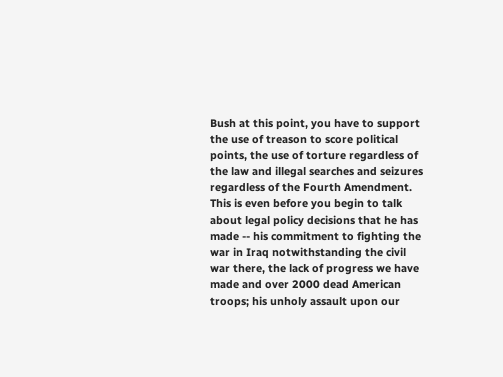Bush at this point, you have to support the use of treason to score political points, the use of torture regardless of the law and illegal searches and seizures regardless of the Fourth Amendment. This is even before you begin to talk about legal policy decisions that he has made -- his commitment to fighting the war in Iraq notwithstanding the civil war there, the lack of progress we have made and over 2000 dead American troops; his unholy assault upon our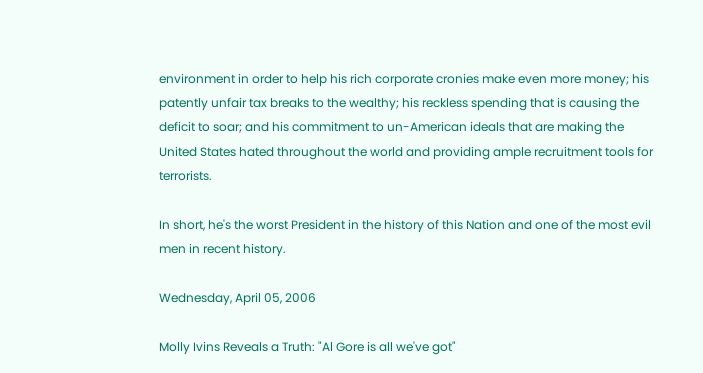environment in order to help his rich corporate cronies make even more money; his patently unfair tax breaks to the wealthy; his reckless spending that is causing the deficit to soar; and his commitment to un-American ideals that are making the United States hated throughout the world and providing ample recruitment tools for terrorists.

In short, he's the worst President in the history of this Nation and one of the most evil men in recent history.

Wednesday, April 05, 2006

Molly Ivins Reveals a Truth: "Al Gore is all we've got"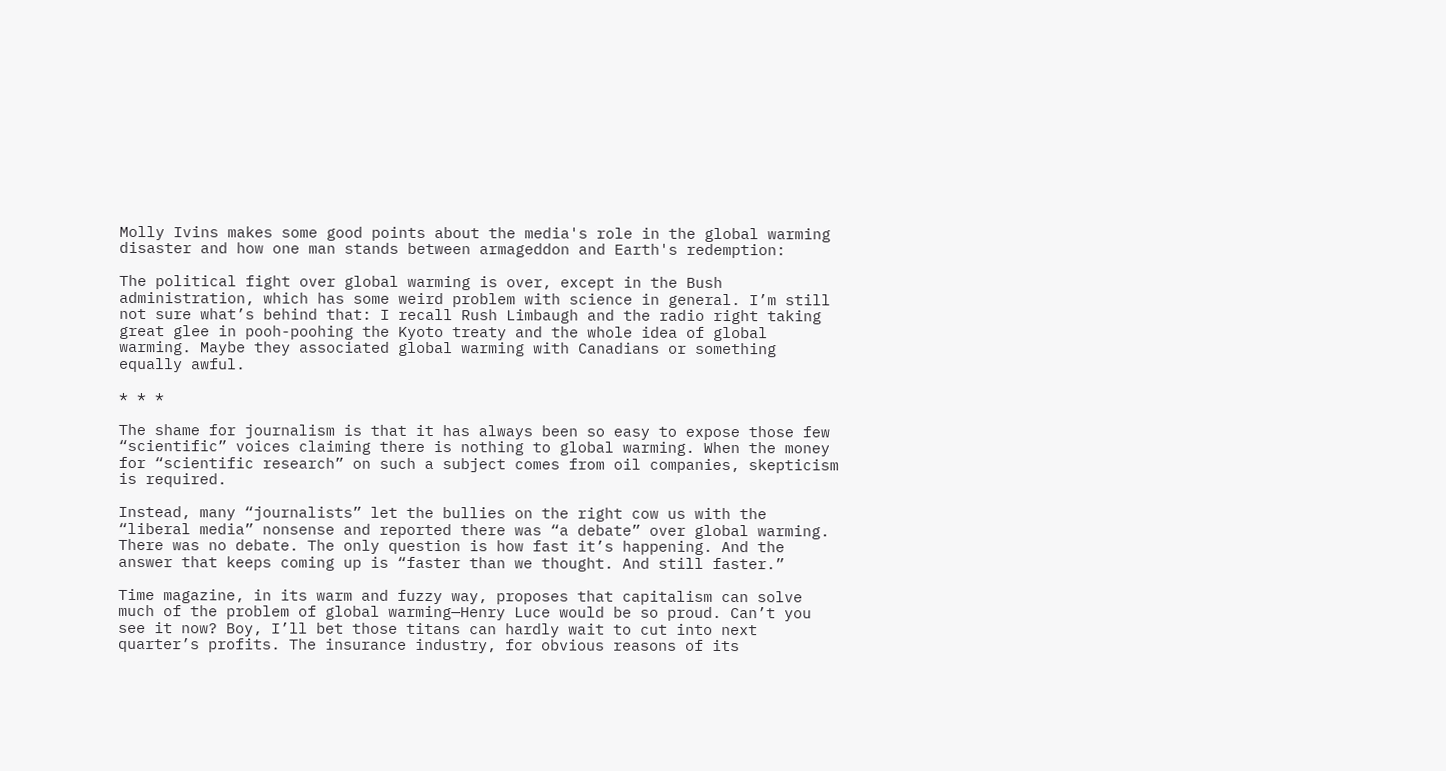Molly Ivins makes some good points about the media's role in the global warming disaster and how one man stands between armageddon and Earth's redemption:

The political fight over global warming is over, except in the Bush administration, which has some weird problem with science in general. I’m still not sure what’s behind that: I recall Rush Limbaugh and the radio right taking great glee in pooh-poohing the Kyoto treaty and the whole idea of global warming. Maybe they associated global warming with Canadians or something equally awful.

* * *

The shame for journalism is that it has always been so easy to expose those few “scientific” voices claiming there is nothing to global warming. When the money for “scientific research” on such a subject comes from oil companies, skepticism is required.

Instead, many “journalists” let the bullies on the right cow us with the “liberal media” nonsense and reported there was “a debate” over global warming. There was no debate. The only question is how fast it’s happening. And the answer that keeps coming up is “faster than we thought. And still faster.”

Time magazine, in its warm and fuzzy way, proposes that capitalism can solve much of the problem of global warming—Henry Luce would be so proud. Can’t you see it now? Boy, I’ll bet those titans can hardly wait to cut into next quarter’s profits. The insurance industry, for obvious reasons of its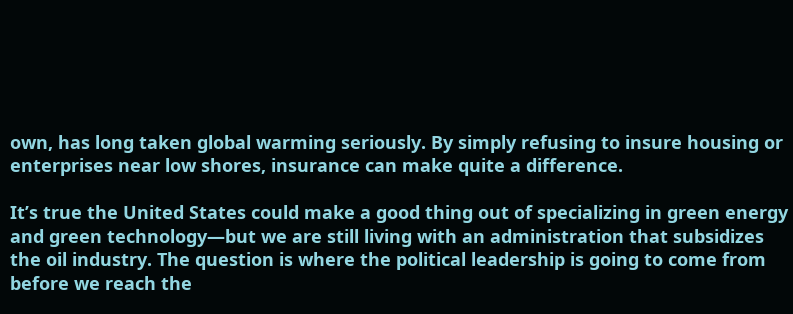own, has long taken global warming seriously. By simply refusing to insure housing or enterprises near low shores, insurance can make quite a difference.

It’s true the United States could make a good thing out of specializing in green energy and green technology—but we are still living with an administration that subsidizes the oil industry. The question is where the political leadership is going to come from before we reach the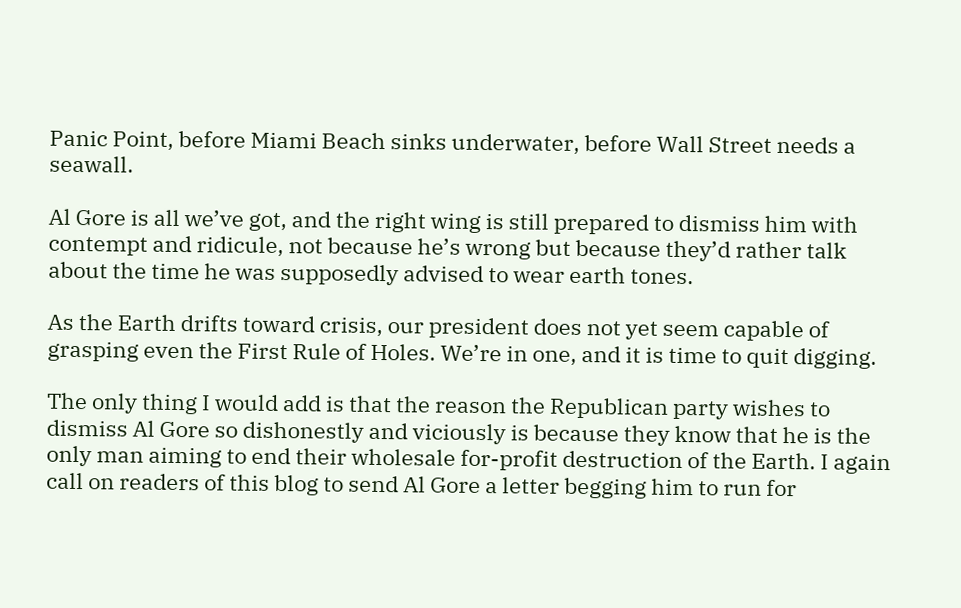Panic Point, before Miami Beach sinks underwater, before Wall Street needs a seawall.

Al Gore is all we’ve got, and the right wing is still prepared to dismiss him with contempt and ridicule, not because he’s wrong but because they’d rather talk about the time he was supposedly advised to wear earth tones.

As the Earth drifts toward crisis, our president does not yet seem capable of grasping even the First Rule of Holes. We’re in one, and it is time to quit digging.

The only thing I would add is that the reason the Republican party wishes to dismiss Al Gore so dishonestly and viciously is because they know that he is the only man aiming to end their wholesale for-profit destruction of the Earth. I again call on readers of this blog to send Al Gore a letter begging him to run for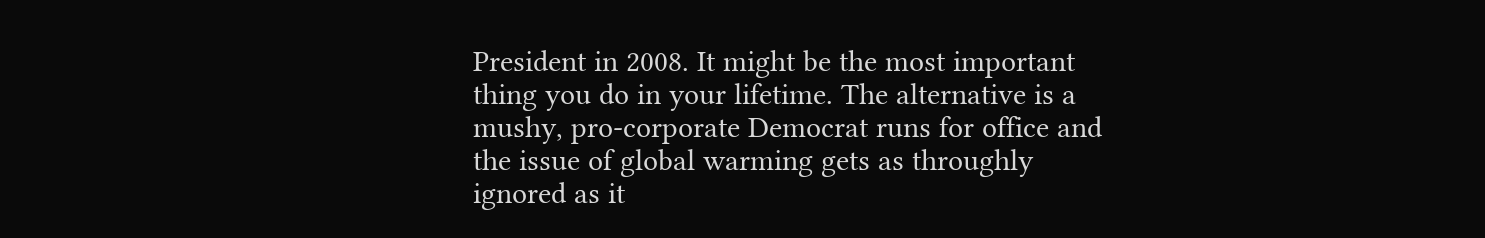President in 2008. It might be the most important thing you do in your lifetime. The alternative is a mushy, pro-corporate Democrat runs for office and the issue of global warming gets as throughly ignored as it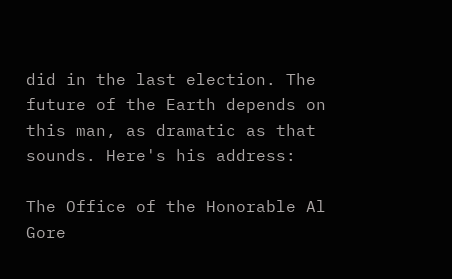did in the last election. The future of the Earth depends on this man, as dramatic as that sounds. Here's his address:

The Office of the Honorable Al Gore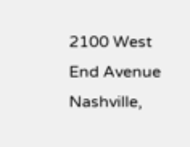2100 West End Avenue
Nashville,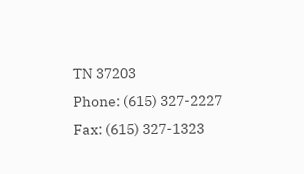TN 37203
Phone: (615) 327-2227
Fax: (615) 327-1323